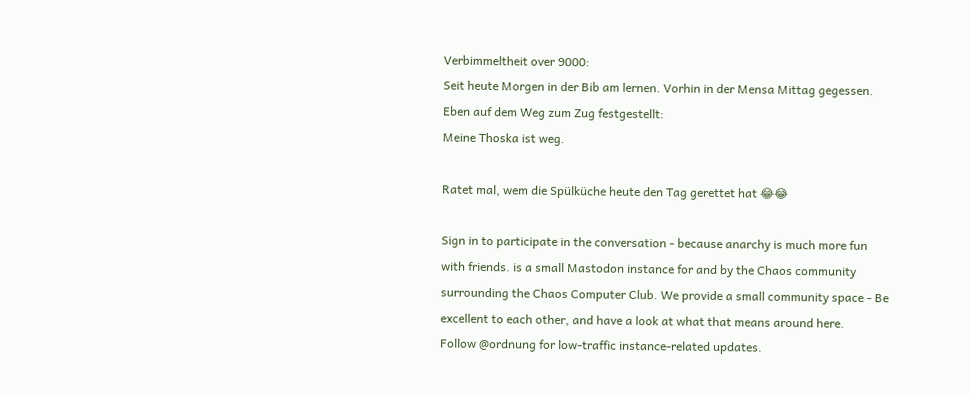Verbimmeltheit over 9000:
Seit heute Morgen in der Bib am lernen. Vorhin in der Mensa Mittag gegessen.
Eben auf dem Weg zum Zug festgestellt:
Meine Thoska ist weg.

Ratet mal, wem die Spülküche heute den Tag gerettet hat 😂😂

Sign in to participate in the conversation - because anarchy is much more fun with friends. is a small Mastodon instance for and by the Chaos community surrounding the Chaos Computer Club. We provide a small community space - Be excellent to each other, and have a look at what that means around here.
Follow @ordnung for low-traffic instance-related updates.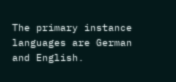The primary instance languages are German and English.